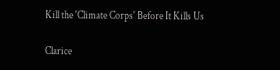Kill the 'Climate Corps' Before It Kills Us

Clarice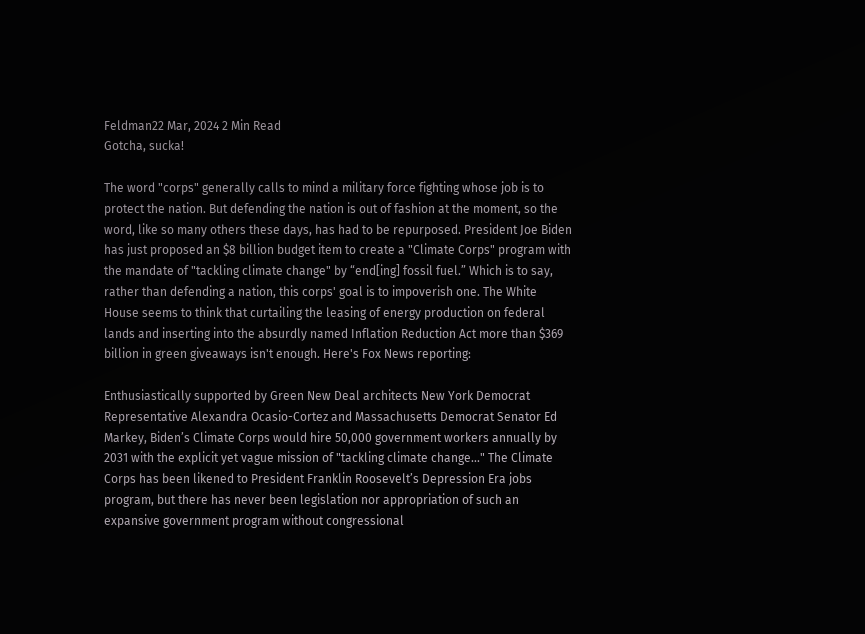Feldman22 Mar, 2024 2 Min Read
Gotcha, sucka!

The word "corps" generally calls to mind a military force fighting whose job is to protect the nation. But defending the nation is out of fashion at the moment, so the word, like so many others these days, has had to be repurposed. President Joe Biden has just proposed an $8 billion budget item to create a "Climate Corps" program with the mandate of "tackling climate change" by “end[ing] fossil fuel.” Which is to say, rather than defending a nation, this corps' goal is to impoverish one. The White House seems to think that curtailing the leasing of energy production on federal lands and inserting into the absurdly named Inflation Reduction Act more than $369 billion in green giveaways isn't enough. Here's Fox News reporting:

Enthusiastically supported by Green New Deal architects New York Democrat Representative Alexandra Ocasio-Cortez and Massachusetts Democrat Senator Ed Markey, Biden’s Climate Corps would hire 50,000 government workers annually by 2031 with the explicit yet vague mission of "tackling climate change..." The Climate Corps has been likened to President Franklin Roosevelt’s Depression Era jobs program, but there has never been legislation nor appropriation of such an expansive government program without congressional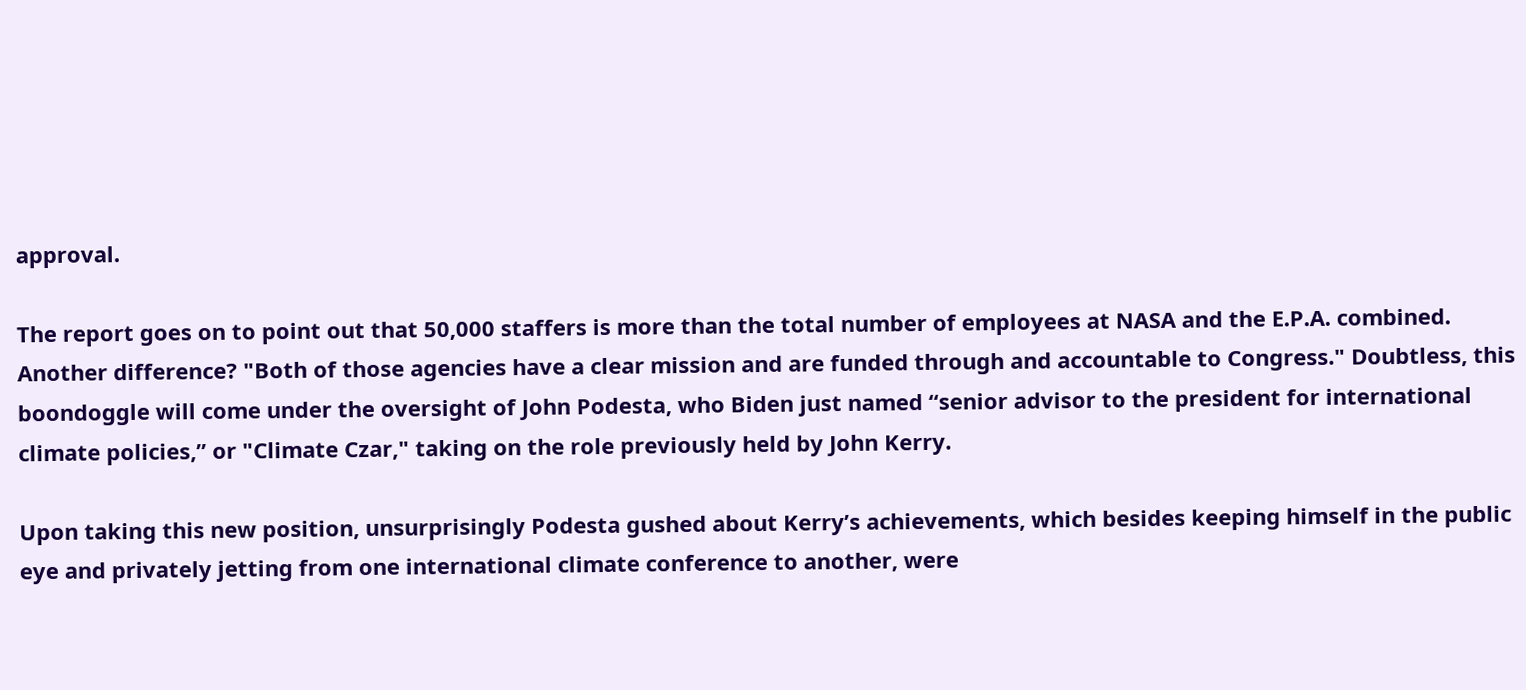approval.

The report goes on to point out that 50,000 staffers is more than the total number of employees at NASA and the E.P.A. combined. Another difference? "Both of those agencies have a clear mission and are funded through and accountable to Congress." Doubtless, this boondoggle will come under the oversight of John Podesta, who Biden just named “senior advisor to the president for international climate policies,” or "Climate Czar," taking on the role previously held by John Kerry.

Upon taking this new position, unsurprisingly Podesta gushed about Kerry’s achievements, which besides keeping himself in the public eye and privately jetting from one international climate conference to another, were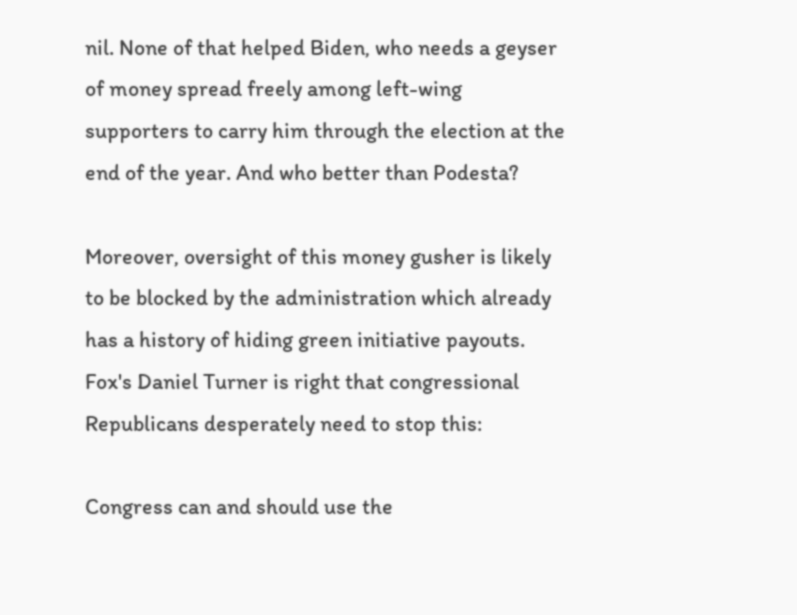nil. None of that helped Biden, who needs a geyser of money spread freely among left-wing supporters to carry him through the election at the end of the year. And who better than Podesta?

Moreover, oversight of this money gusher is likely to be blocked by the administration which already has a history of hiding green initiative payouts. Fox's Daniel Turner is right that congressional Republicans desperately need to stop this:

Congress can and should use the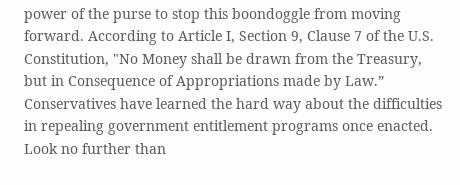power of the purse to stop this boondoggle from moving forward. According to Article I, Section 9, Clause 7 of the U.S. Constitution, "No Money shall be drawn from the Treasury, but in Consequence of Appropriations made by Law.” Conservatives have learned the hard way about the difficulties in repealing government entitlement programs once enacted. Look no further than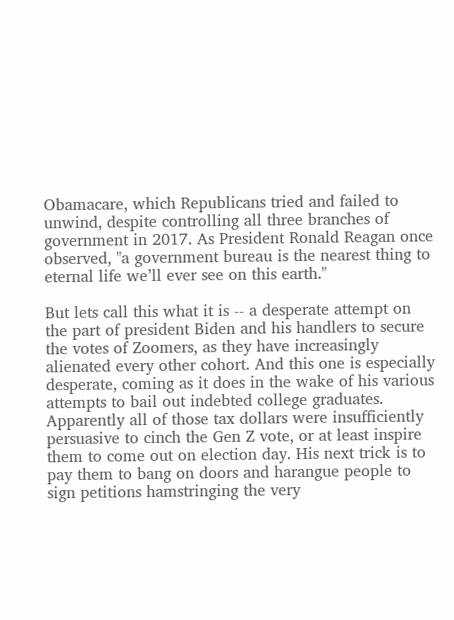Obamacare, which Republicans tried and failed to unwind, despite controlling all three branches of government in 2017. As President Ronald Reagan once observed, "a government bureau is the nearest thing to eternal life we’ll ever see on this earth."

But lets call this what it is -- a desperate attempt on the part of president Biden and his handlers to secure the votes of Zoomers, as they have increasingly alienated every other cohort. And this one is especially desperate, coming as it does in the wake of his various attempts to bail out indebted college graduates. Apparently all of those tax dollars were insufficiently persuasive to cinch the Gen Z vote, or at least inspire them to come out on election day. His next trick is to pay them to bang on doors and harangue people to sign petitions hamstringing the very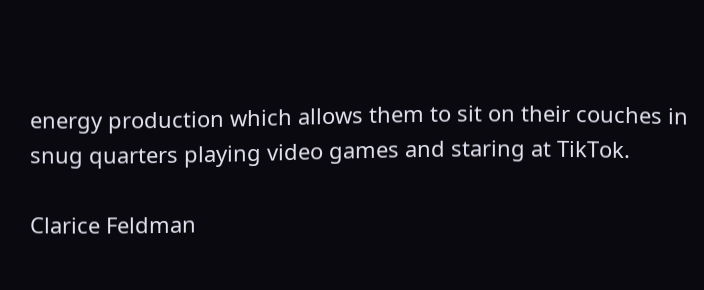energy production which allows them to sit on their couches in snug quarters playing video games and staring at TikTok.

Clarice Feldman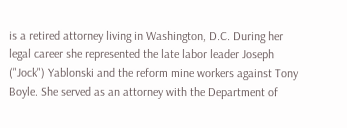is a retired attorney living in Washington, D.C. During her legal career she represented the late labor leader Joseph ("Jock") Yablonski and the reform mine workers against Tony Boyle. She served as an attorney with the Department of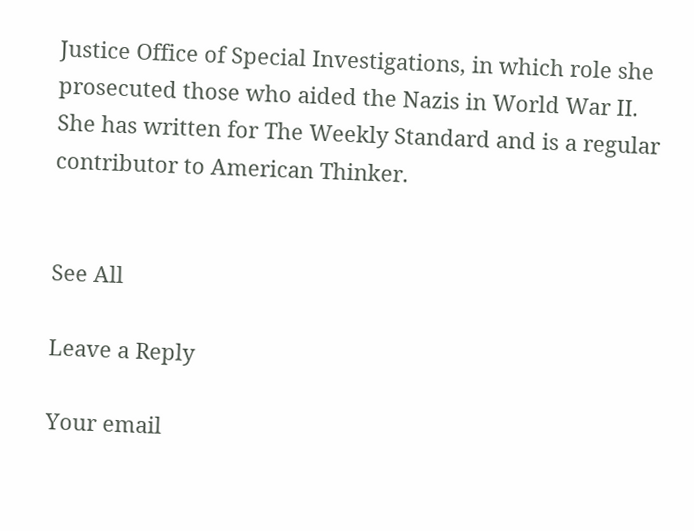Justice Office of Special Investigations, in which role she prosecuted those who aided the Nazis in World War II. She has written for The Weekly Standard and is a regular contributor to American Thinker.


See All

Leave a Reply

Your email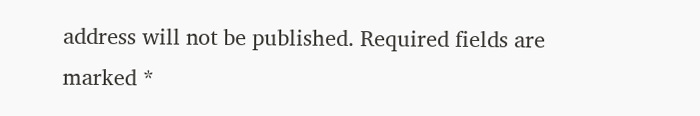address will not be published. Required fields are marked *